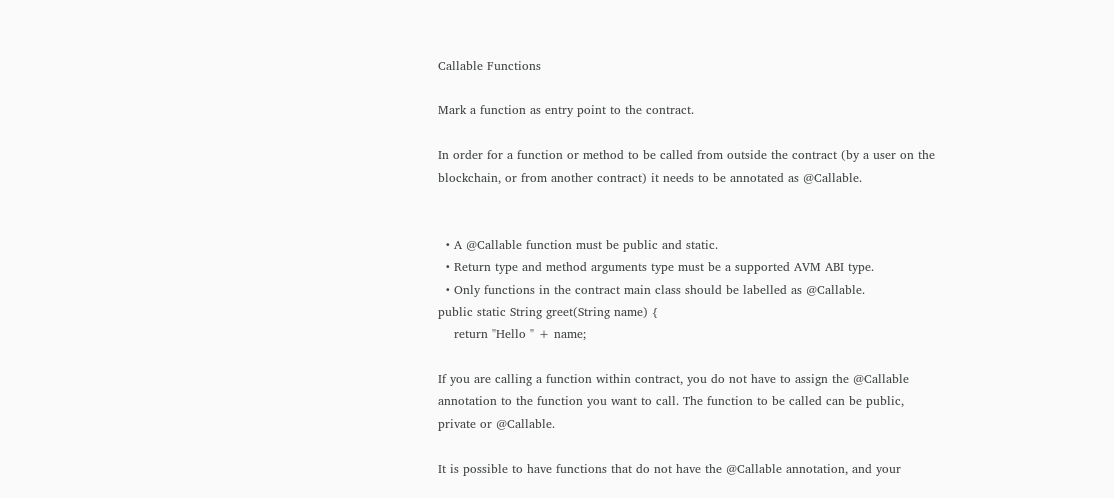Callable Functions

Mark a function as entry point to the contract.

In order for a function or method to be called from outside the contract (by a user on the blockchain, or from another contract) it needs to be annotated as @Callable.


  • A @Callable function must be public and static.
  • Return type and method arguments type must be a supported AVM ABI type.
  • Only functions in the contract main class should be labelled as @Callable.
public static String greet(String name) {
    return "Hello " + name;

If you are calling a function within contract, you do not have to assign the @Callable annotation to the function you want to call. The function to be called can be public, private or @Callable.

It is possible to have functions that do not have the @Callable annotation, and your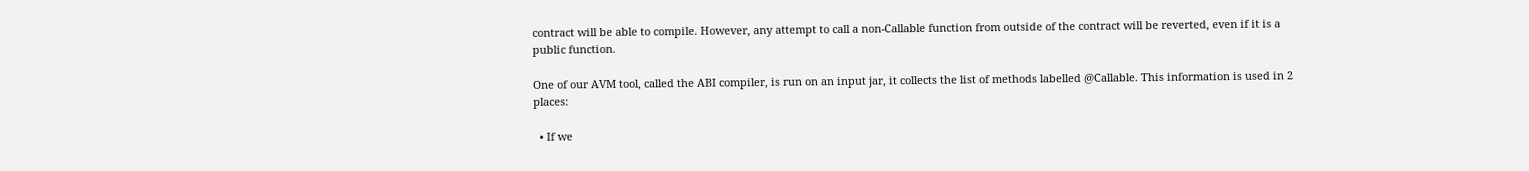contract will be able to compile. However, any attempt to call a non-Callable function from outside of the contract will be reverted, even if it is a public function.

One of our AVM tool, called the ABI compiler, is run on an input jar, it collects the list of methods labelled @Callable. This information is used in 2 places:

  • If we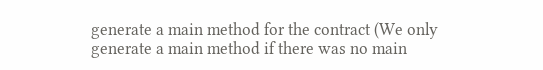generate a main method for the contract (We only generate a main method if there was no main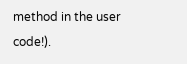method in the user code!).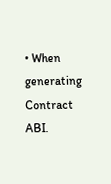• When generating Contract ABI.